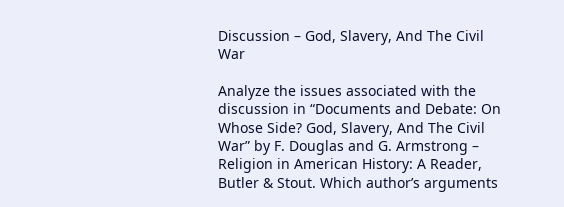Discussion – God, Slavery, And The Civil War

Analyze the issues associated with the discussion in “Documents and Debate: On Whose Side? God, Slavery, And The Civil War” by F. Douglas and G. Armstrong – Religion in American History: A Reader, Butler & Stout. Which author’s arguments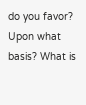do you favor?  Upon what basis? What is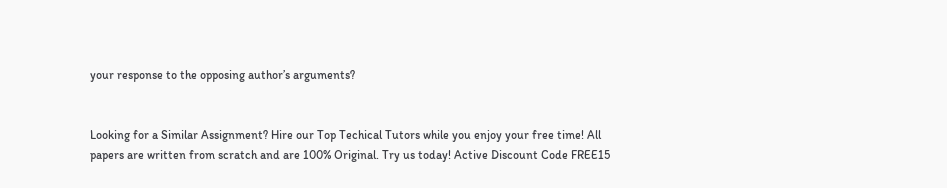your response to the opposing author’s arguments?


Looking for a Similar Assignment? Hire our Top Techical Tutors while you enjoy your free time! All papers are written from scratch and are 100% Original. Try us today! Active Discount Code FREE15